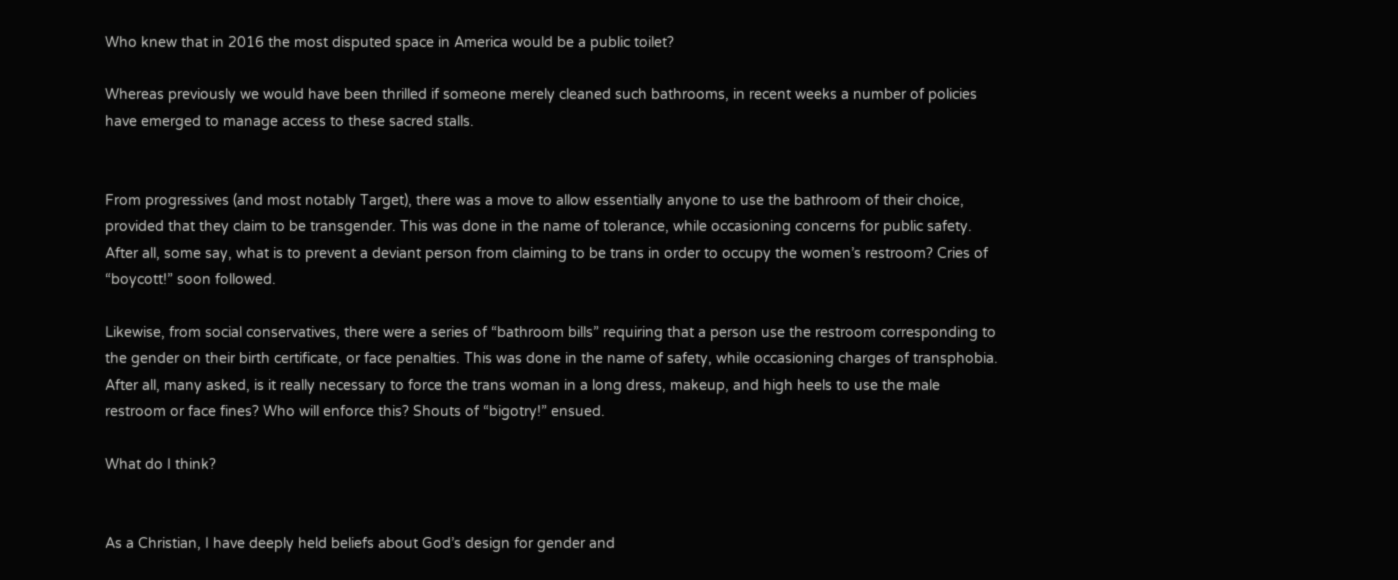Who knew that in 2016 the most disputed space in America would be a public toilet?

Whereas previously we would have been thrilled if someone merely cleaned such bathrooms, in recent weeks a number of policies have emerged to manage access to these sacred stalls.


From progressives (and most notably Target), there was a move to allow essentially anyone to use the bathroom of their choice, provided that they claim to be transgender. This was done in the name of tolerance, while occasioning concerns for public safety. After all, some say, what is to prevent a deviant person from claiming to be trans in order to occupy the women’s restroom? Cries of “boycott!” soon followed.

Likewise, from social conservatives, there were a series of “bathroom bills” requiring that a person use the restroom corresponding to the gender on their birth certificate, or face penalties. This was done in the name of safety, while occasioning charges of transphobia. After all, many asked, is it really necessary to force the trans woman in a long dress, makeup, and high heels to use the male restroom or face fines? Who will enforce this? Shouts of “bigotry!” ensued.

What do I think?


As a Christian, I have deeply held beliefs about God’s design for gender and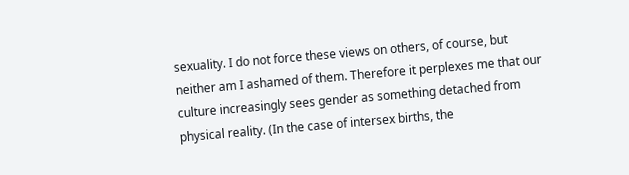sexuality. I do not force these views on others, of course, but neither am I ashamed of them. Therefore it perplexes me that our culture increasingly sees gender as something detached from physical reality. (In the case of intersex births, the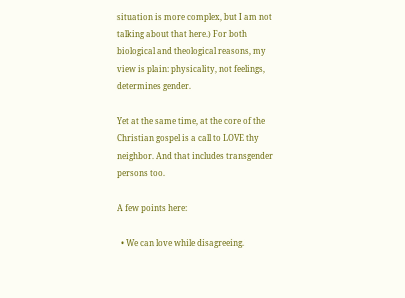situation is more complex, but I am not talking about that here.) For both biological and theological reasons, my view is plain: physicality, not feelings, determines gender.

Yet at the same time, at the core of the Christian gospel is a call to LOVE thy neighbor. And that includes transgender persons too.

A few points here:

  • We can love while disagreeing.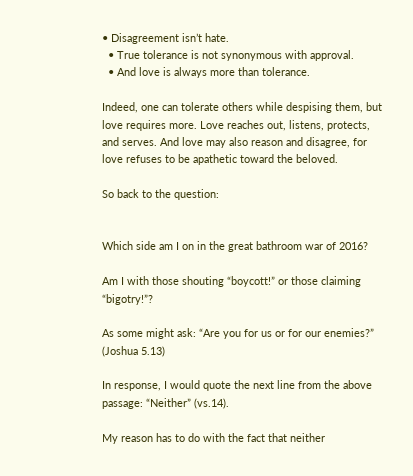• Disagreement isn’t hate.
  • True tolerance is not synonymous with approval.
  • And love is always more than tolerance.

Indeed, one can tolerate others while despising them, but love requires more. Love reaches out, listens, protects, and serves. And love may also reason and disagree, for love refuses to be apathetic toward the beloved.

So back to the question:


Which side am I on in the great bathroom war of 2016?

Am I with those shouting “boycott!” or those claiming “bigotry!”?

As some might ask: “Are you for us or for our enemies?” (Joshua 5.13)

In response, I would quote the next line from the above passage: “Neither” (vs.14).

My reason has to do with the fact that neither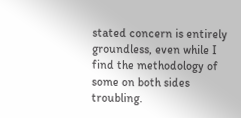stated concern is entirely groundless, even while I find the methodology of some on both sides troubling.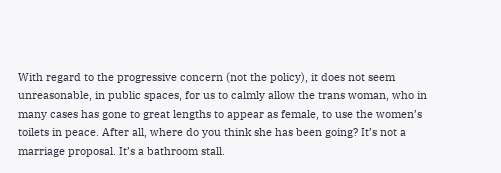With regard to the progressive concern (not the policy), it does not seem unreasonable, in public spaces, for us to calmly allow the trans woman, who in many cases has gone to great lengths to appear as female, to use the women’s toilets in peace. After all, where do you think she has been going? It’s not a marriage proposal. It’s a bathroom stall.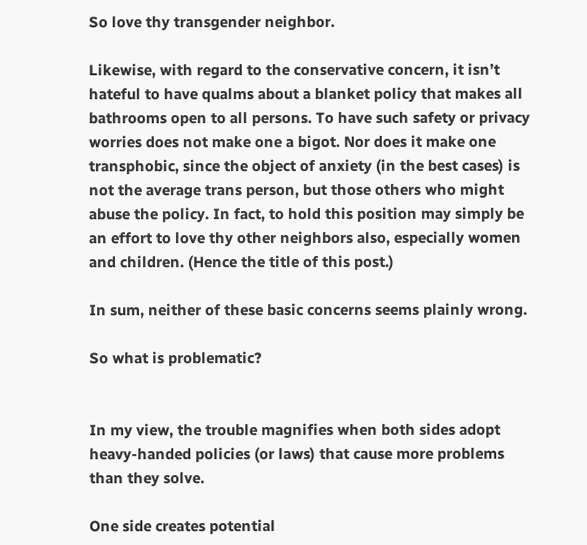So love thy transgender neighbor.

Likewise, with regard to the conservative concern, it isn’t hateful to have qualms about a blanket policy that makes all bathrooms open to all persons. To have such safety or privacy worries does not make one a bigot. Nor does it make one transphobic, since the object of anxiety (in the best cases) is not the average trans person, but those others who might abuse the policy. In fact, to hold this position may simply be an effort to love thy other neighbors also, especially women and children. (Hence the title of this post.)

In sum, neither of these basic concerns seems plainly wrong.

So what is problematic?


In my view, the trouble magnifies when both sides adopt heavy-handed policies (or laws) that cause more problems than they solve.

One side creates potential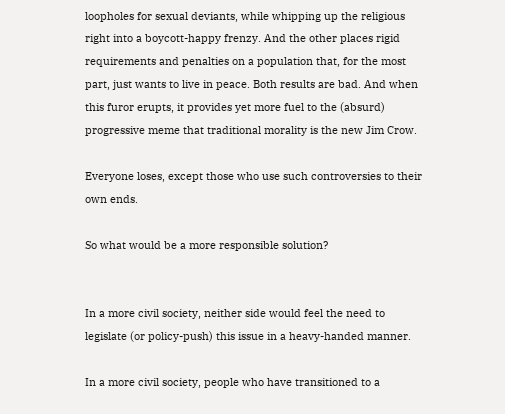loopholes for sexual deviants, while whipping up the religious right into a boycott-happy frenzy. And the other places rigid requirements and penalties on a population that, for the most part, just wants to live in peace. Both results are bad. And when this furor erupts, it provides yet more fuel to the (absurd) progressive meme that traditional morality is the new Jim Crow.

Everyone loses, except those who use such controversies to their own ends.

So what would be a more responsible solution?


In a more civil society, neither side would feel the need to legislate (or policy-push) this issue in a heavy-handed manner.

In a more civil society, people who have transitioned to a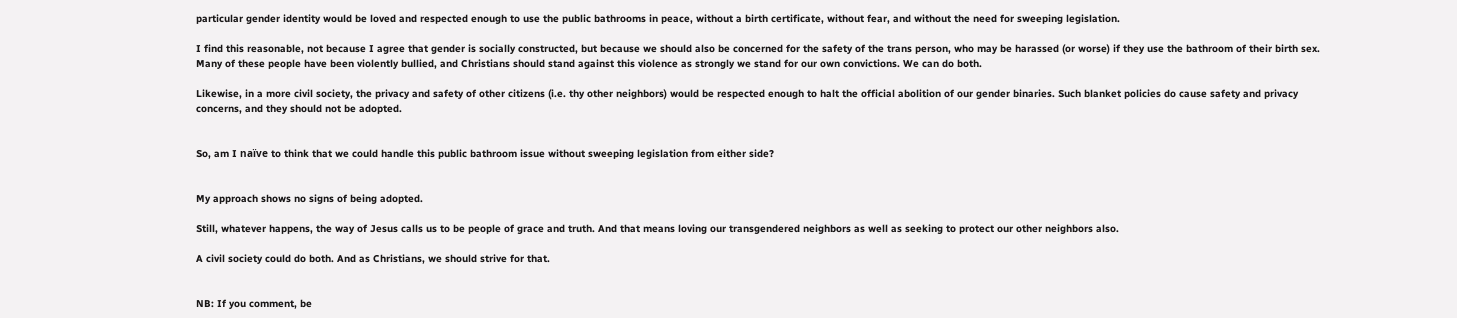particular gender identity would be loved and respected enough to use the public bathrooms in peace, without a birth certificate, without fear, and without the need for sweeping legislation.

I find this reasonable, not because I agree that gender is socially constructed, but because we should also be concerned for the safety of the trans person, who may be harassed (or worse) if they use the bathroom of their birth sex. Many of these people have been violently bullied, and Christians should stand against this violence as strongly we stand for our own convictions. We can do both.

Likewise, in a more civil society, the privacy and safety of other citizens (i.e. thy other neighbors) would be respected enough to halt the official abolition of our gender binaries. Such blanket policies do cause safety and privacy concerns, and they should not be adopted.


So, am I naïve to think that we could handle this public bathroom issue without sweeping legislation from either side?


My approach shows no signs of being adopted.

Still, whatever happens, the way of Jesus calls us to be people of grace and truth. And that means loving our transgendered neighbors as well as seeking to protect our other neighbors also.

A civil society could do both. And as Christians, we should strive for that.


NB: If you comment, be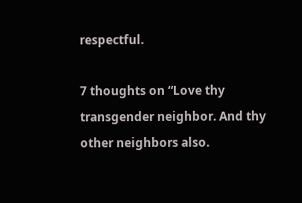respectful.

7 thoughts on “Love thy transgender neighbor. And thy other neighbors also.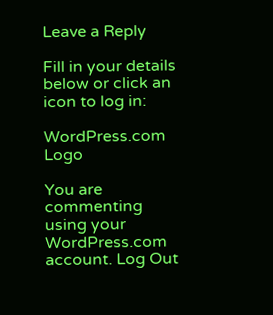Leave a Reply

Fill in your details below or click an icon to log in:

WordPress.com Logo

You are commenting using your WordPress.com account. Log Out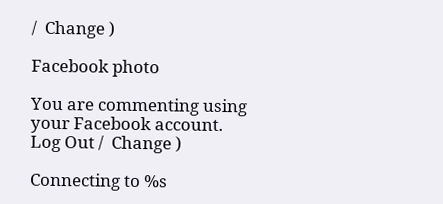/  Change )

Facebook photo

You are commenting using your Facebook account. Log Out /  Change )

Connecting to %s